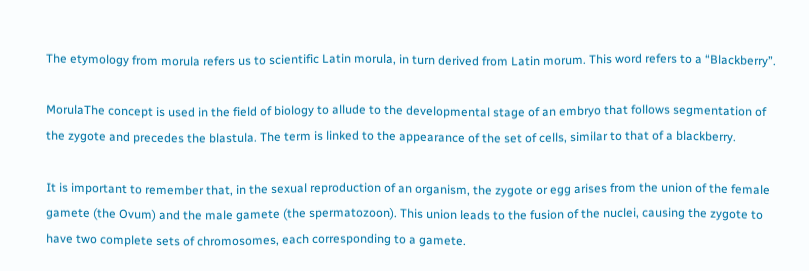The etymology from morula refers us to scientific Latin morula, in turn derived from Latin morum. This word refers to a “Blackberry”.

MorulaThe concept is used in the field of biology to allude to the developmental stage of an embryo that follows segmentation of the zygote and precedes the blastula. The term is linked to the appearance of the set of cells, similar to that of a blackberry.

It is important to remember that, in the sexual reproduction of an organism, the zygote or egg arises from the union of the female gamete (the Ovum) and the male gamete (the spermatozoon). This union leads to the fusion of the nuclei, causing the zygote to have two complete sets of chromosomes, each corresponding to a gamete.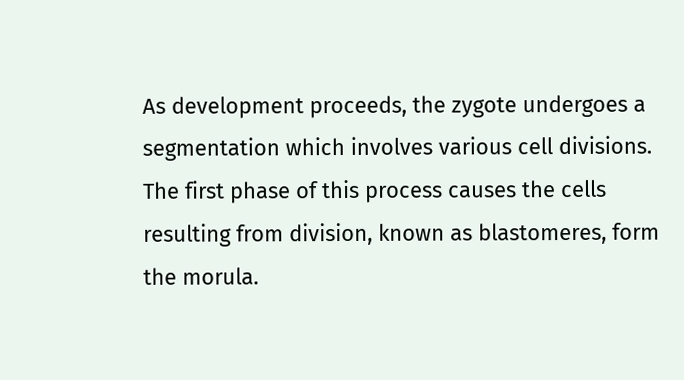As development proceeds, the zygote undergoes a segmentation which involves various cell divisions. The first phase of this process causes the cells resulting from division, known as blastomeres, form the morula.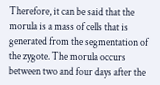Therefore, it can be said that the morula is a mass of cells that is generated from the segmentation of the zygote. The morula occurs between two and four days after the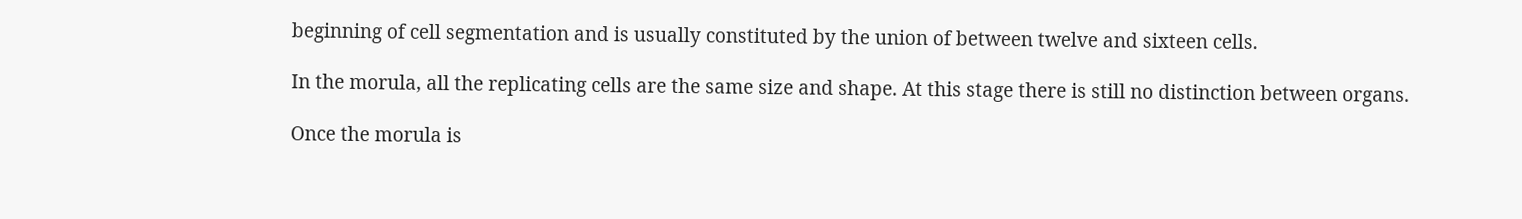beginning of cell segmentation and is usually constituted by the union of between twelve and sixteen cells.

In the morula, all the replicating cells are the same size and shape. At this stage there is still no distinction between organs.

Once the morula is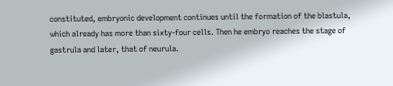constituted, embryonic development continues until the formation of the blastula, which already has more than sixty-four cells. Then he embryo reaches the stage of gastrula and later, that of neurula.